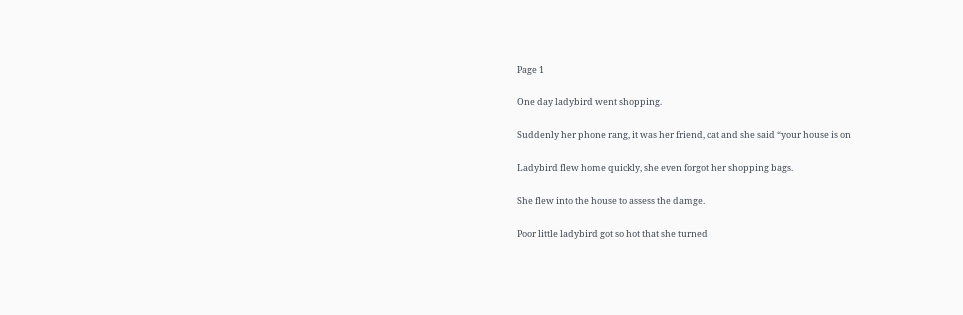Page 1

One day ladybird went shopping.

Suddenly her phone rang, it was her friend, cat and she said “your house is on

Ladybird flew home quickly, she even forgot her shopping bags.

She flew into the house to assess the damge.

Poor little ladybird got so hot that she turned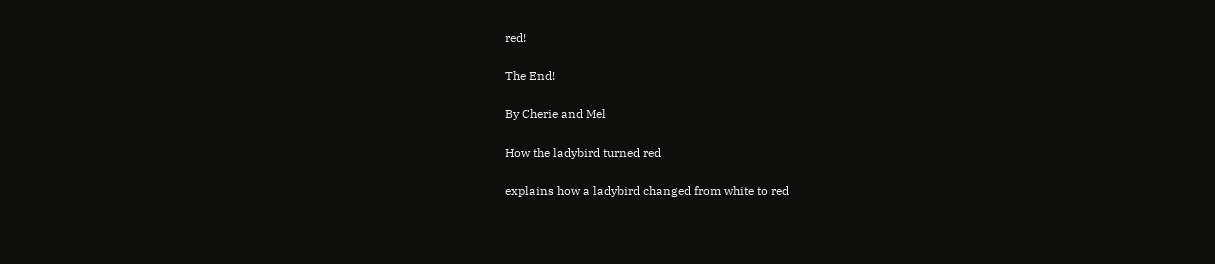red!

The End!

By Cherie and Mel

How the ladybird turned red

explains how a ladybird changed from white to red